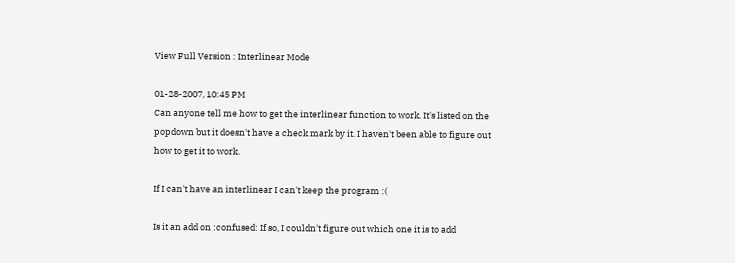View Full Version : Interlinear Mode

01-28-2007, 10:45 PM
Can anyone tell me how to get the interlinear function to work. It's listed on the popdown but it doesn't have a check mark by it. I haven't been able to figure out how to get it to work.

If I can't have an interlinear I can't keep the program :(

Is it an add on :confused: If so, I couldn't figure out which one it is to add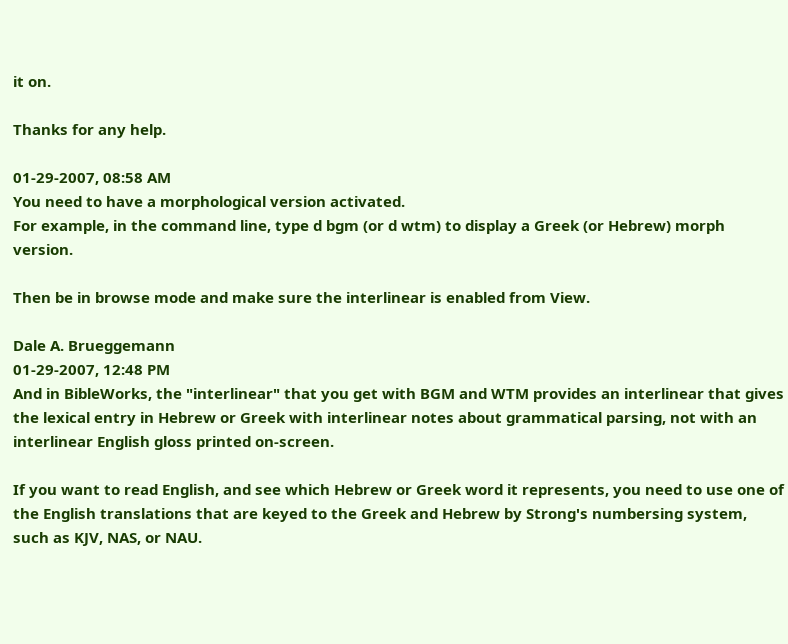it on.

Thanks for any help.

01-29-2007, 08:58 AM
You need to have a morphological version activated.
For example, in the command line, type d bgm (or d wtm) to display a Greek (or Hebrew) morph version.

Then be in browse mode and make sure the interlinear is enabled from View.

Dale A. Brueggemann
01-29-2007, 12:48 PM
And in BibleWorks, the "interlinear" that you get with BGM and WTM provides an interlinear that gives the lexical entry in Hebrew or Greek with interlinear notes about grammatical parsing, not with an interlinear English gloss printed on-screen.

If you want to read English, and see which Hebrew or Greek word it represents, you need to use one of the English translations that are keyed to the Greek and Hebrew by Strong's numbersing system, such as KJV, NAS, or NAU.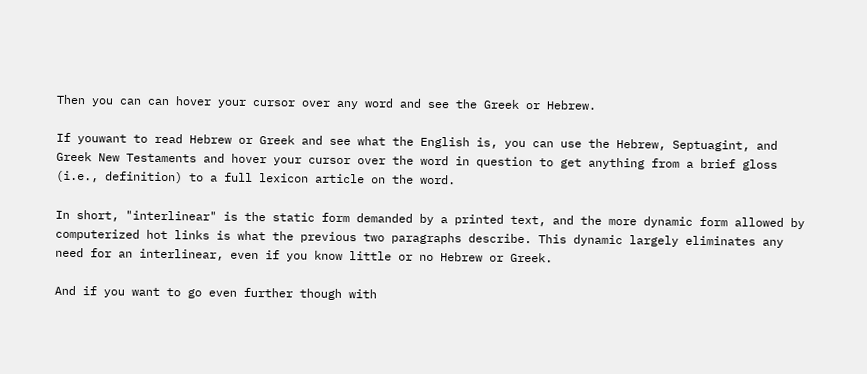Then you can can hover your cursor over any word and see the Greek or Hebrew.

If youwant to read Hebrew or Greek and see what the English is, you can use the Hebrew, Septuagint, and Greek New Testaments and hover your cursor over the word in question to get anything from a brief gloss (i.e., definition) to a full lexicon article on the word.

In short, "interlinear" is the static form demanded by a printed text, and the more dynamic form allowed by computerized hot links is what the previous two paragraphs describe. This dynamic largely eliminates any need for an interlinear, even if you know little or no Hebrew or Greek.

And if you want to go even further though with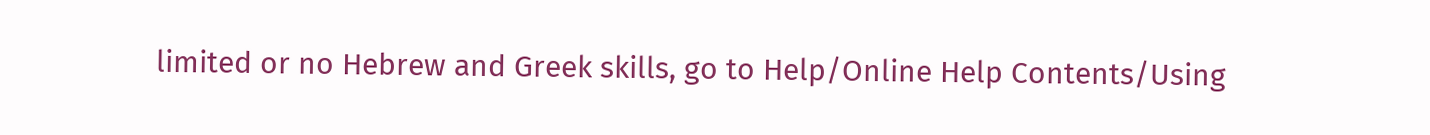limited or no Hebrew and Greek skills, go to Help/Online Help Contents/Using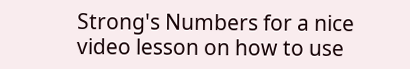Strong's Numbers for a nice video lesson on how to use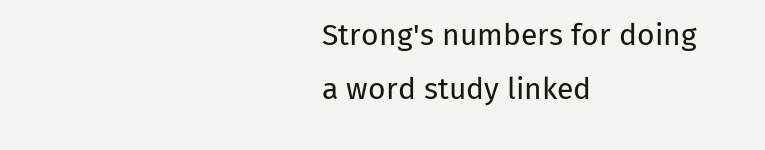Strong's numbers for doing a word study linked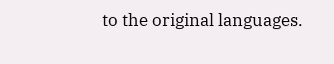to the original languages.